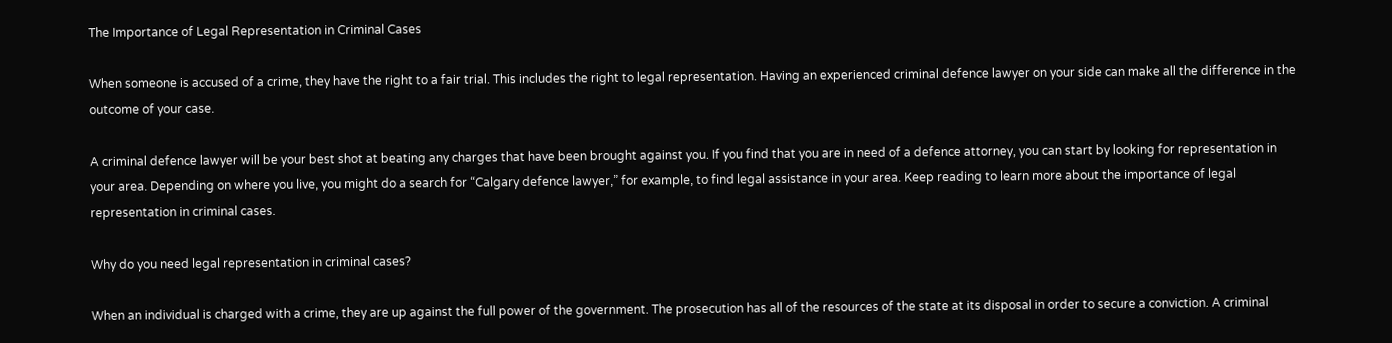The Importance of Legal Representation in Criminal Cases

When someone is accused of a crime, they have the right to a fair trial. This includes the right to legal representation. Having an experienced criminal defence lawyer on your side can make all the difference in the outcome of your case.

A criminal defence lawyer will be your best shot at beating any charges that have been brought against you. If you find that you are in need of a defence attorney, you can start by looking for representation in your area. Depending on where you live, you might do a search for “Calgary defence lawyer,” for example, to find legal assistance in your area. Keep reading to learn more about the importance of legal representation in criminal cases.

Why do you need legal representation in criminal cases?

When an individual is charged with a crime, they are up against the full power of the government. The prosecution has all of the resources of the state at its disposal in order to secure a conviction. A criminal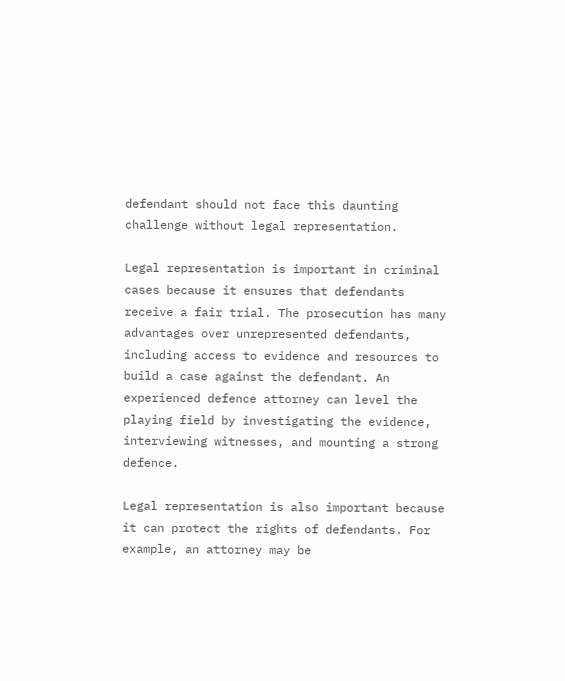defendant should not face this daunting challenge without legal representation.

Legal representation is important in criminal cases because it ensures that defendants receive a fair trial. The prosecution has many advantages over unrepresented defendants, including access to evidence and resources to build a case against the defendant. An experienced defence attorney can level the playing field by investigating the evidence, interviewing witnesses, and mounting a strong defence.

Legal representation is also important because it can protect the rights of defendants. For example, an attorney may be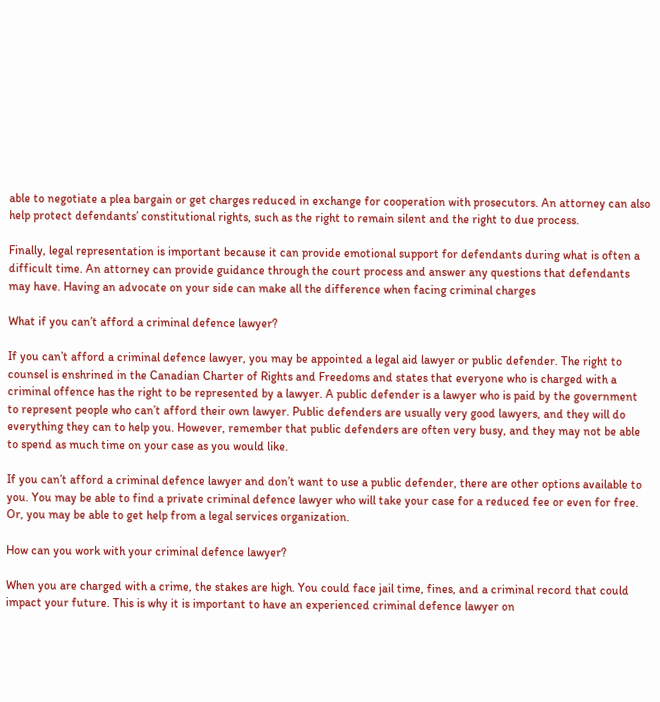able to negotiate a plea bargain or get charges reduced in exchange for cooperation with prosecutors. An attorney can also help protect defendants’ constitutional rights, such as the right to remain silent and the right to due process.

Finally, legal representation is important because it can provide emotional support for defendants during what is often a difficult time. An attorney can provide guidance through the court process and answer any questions that defendants may have. Having an advocate on your side can make all the difference when facing criminal charges

What if you can’t afford a criminal defence lawyer?

If you can’t afford a criminal defence lawyer, you may be appointed a legal aid lawyer or public defender. The right to counsel is enshrined in the Canadian Charter of Rights and Freedoms and states that everyone who is charged with a criminal offence has the right to be represented by a lawyer. A public defender is a lawyer who is paid by the government to represent people who can’t afford their own lawyer. Public defenders are usually very good lawyers, and they will do everything they can to help you. However, remember that public defenders are often very busy, and they may not be able to spend as much time on your case as you would like.

If you can’t afford a criminal defence lawyer and don’t want to use a public defender, there are other options available to you. You may be able to find a private criminal defence lawyer who will take your case for a reduced fee or even for free. Or, you may be able to get help from a legal services organization.

How can you work with your criminal defence lawyer?

When you are charged with a crime, the stakes are high. You could face jail time, fines, and a criminal record that could impact your future. This is why it is important to have an experienced criminal defence lawyer on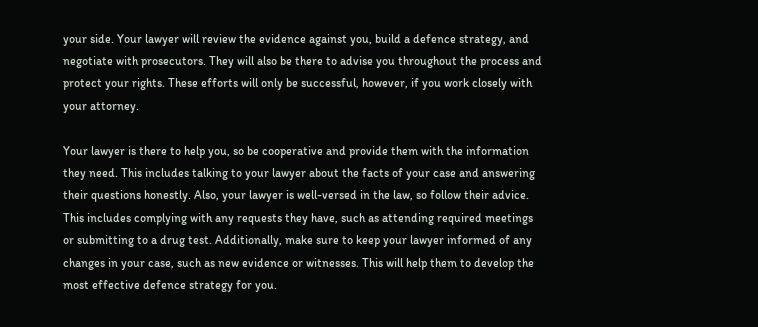your side. Your lawyer will review the evidence against you, build a defence strategy, and negotiate with prosecutors. They will also be there to advise you throughout the process and protect your rights. These efforts will only be successful, however, if you work closely with your attorney.

Your lawyer is there to help you, so be cooperative and provide them with the information they need. This includes talking to your lawyer about the facts of your case and answering their questions honestly. Also, your lawyer is well-versed in the law, so follow their advice. This includes complying with any requests they have, such as attending required meetings or submitting to a drug test. Additionally, make sure to keep your lawyer informed of any changes in your case, such as new evidence or witnesses. This will help them to develop the most effective defence strategy for you.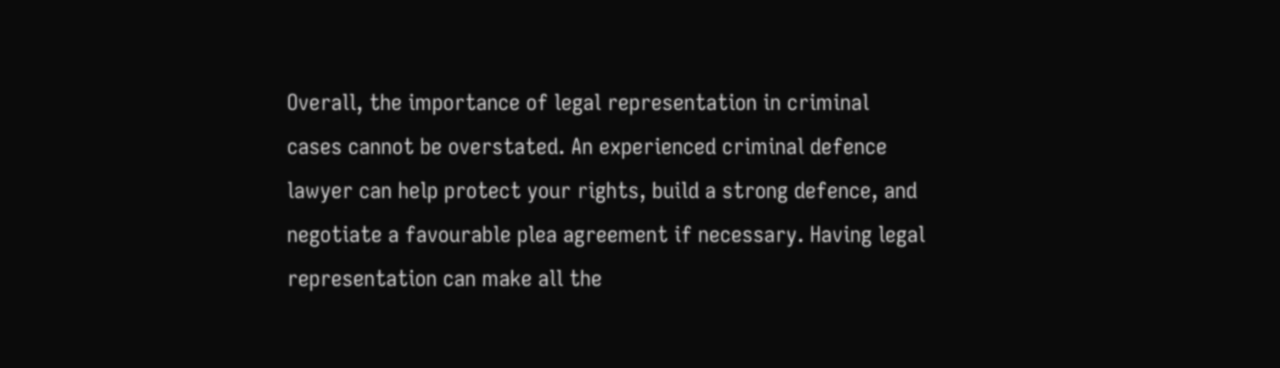Overall, the importance of legal representation in criminal cases cannot be overstated. An experienced criminal defence lawyer can help protect your rights, build a strong defence, and negotiate a favourable plea agreement if necessary. Having legal representation can make all the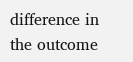difference in the outcome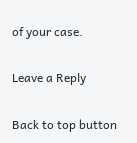of your case.

Leave a Reply

Back to top button